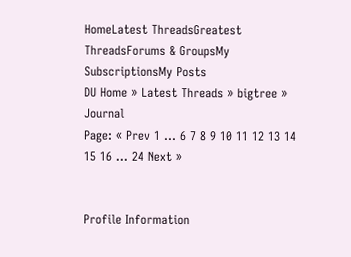HomeLatest ThreadsGreatest ThreadsForums & GroupsMy SubscriptionsMy Posts
DU Home » Latest Threads » bigtree » Journal
Page: « Prev 1 ... 6 7 8 9 10 11 12 13 14 15 16 ... 24 Next »


Profile Information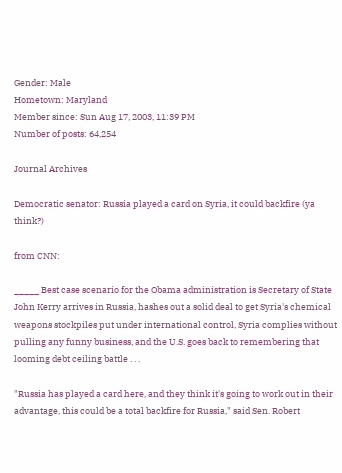Gender: Male
Hometown: Maryland
Member since: Sun Aug 17, 2003, 11:39 PM
Number of posts: 64,254

Journal Archives

Democratic senator: Russia played a card on Syria, it could backfire (ya think?)

from CNN:

_____ Best case scenario for the Obama administration is Secretary of State John Kerry arrives in Russia, hashes out a solid deal to get Syria's chemical weapons stockpiles put under international control, Syria complies without pulling any funny business, and the U.S. goes back to remembering that looming debt ceiling battle . . .

"Russia has played a card here, and they think it's going to work out in their advantage, this could be a total backfire for Russia," said Sen. Robert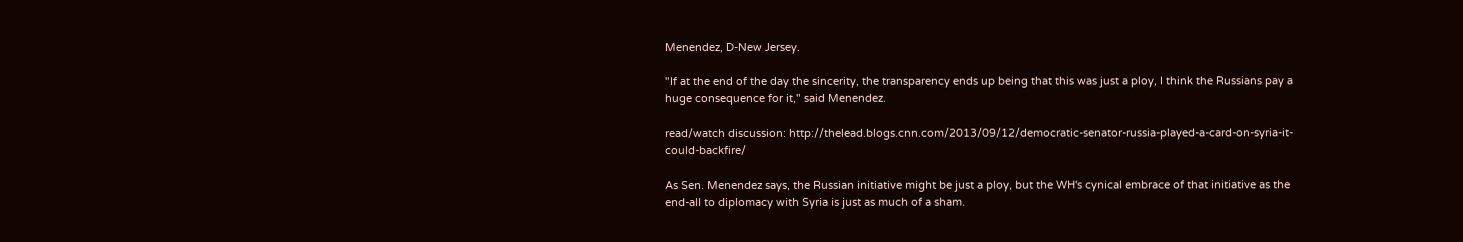Menendez, D-New Jersey.

"If at the end of the day the sincerity, the transparency ends up being that this was just a ploy, I think the Russians pay a huge consequence for it," said Menendez.

read/watch discussion: http://thelead.blogs.cnn.com/2013/09/12/democratic-senator-russia-played-a-card-on-syria-it-could-backfire/

As Sen. Menendez says, the Russian initiative might be just a ploy, but the WH's cynical embrace of that initiative as the end-all to diplomacy with Syria is just as much of a sham.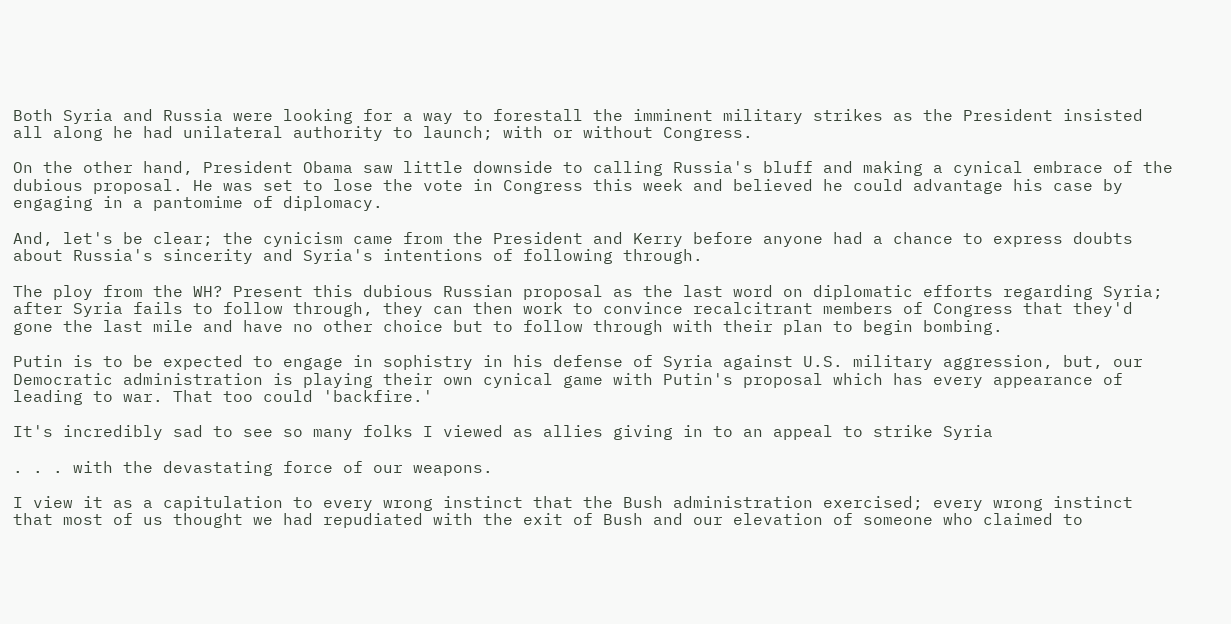Both Syria and Russia were looking for a way to forestall the imminent military strikes as the President insisted all along he had unilateral authority to launch; with or without Congress.

On the other hand, President Obama saw little downside to calling Russia's bluff and making a cynical embrace of the dubious proposal. He was set to lose the vote in Congress this week and believed he could advantage his case by engaging in a pantomime of diplomacy.

And, let's be clear; the cynicism came from the President and Kerry before anyone had a chance to express doubts about Russia's sincerity and Syria's intentions of following through.

The ploy from the WH? Present this dubious Russian proposal as the last word on diplomatic efforts regarding Syria; after Syria fails to follow through, they can then work to convince recalcitrant members of Congress that they'd gone the last mile and have no other choice but to follow through with their plan to begin bombing.

Putin is to be expected to engage in sophistry in his defense of Syria against U.S. military aggression, but, our Democratic administration is playing their own cynical game with Putin's proposal which has every appearance of leading to war. That too could 'backfire.'

It's incredibly sad to see so many folks I viewed as allies giving in to an appeal to strike Syria

. . . with the devastating force of our weapons.

I view it as a capitulation to every wrong instinct that the Bush administration exercised; every wrong instinct that most of us thought we had repudiated with the exit of Bush and our elevation of someone who claimed to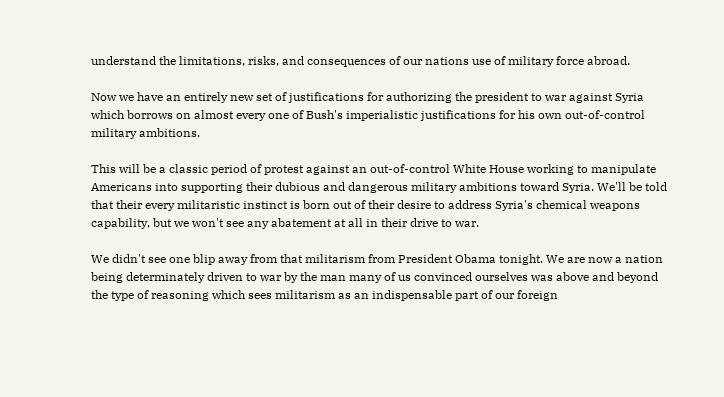understand the limitations, risks, and consequences of our nations use of military force abroad.

Now we have an entirely new set of justifications for authorizing the president to war against Syria which borrows on almost every one of Bush's imperialistic justifications for his own out-of-control military ambitions.

This will be a classic period of protest against an out-of-control White House working to manipulate Americans into supporting their dubious and dangerous military ambitions toward Syria. We'll be told that their every militaristic instinct is born out of their desire to address Syria's chemical weapons capability, but we won't see any abatement at all in their drive to war.

We didn't see one blip away from that militarism from President Obama tonight. We are now a nation being determinately driven to war by the man many of us convinced ourselves was above and beyond the type of reasoning which sees militarism as an indispensable part of our foreign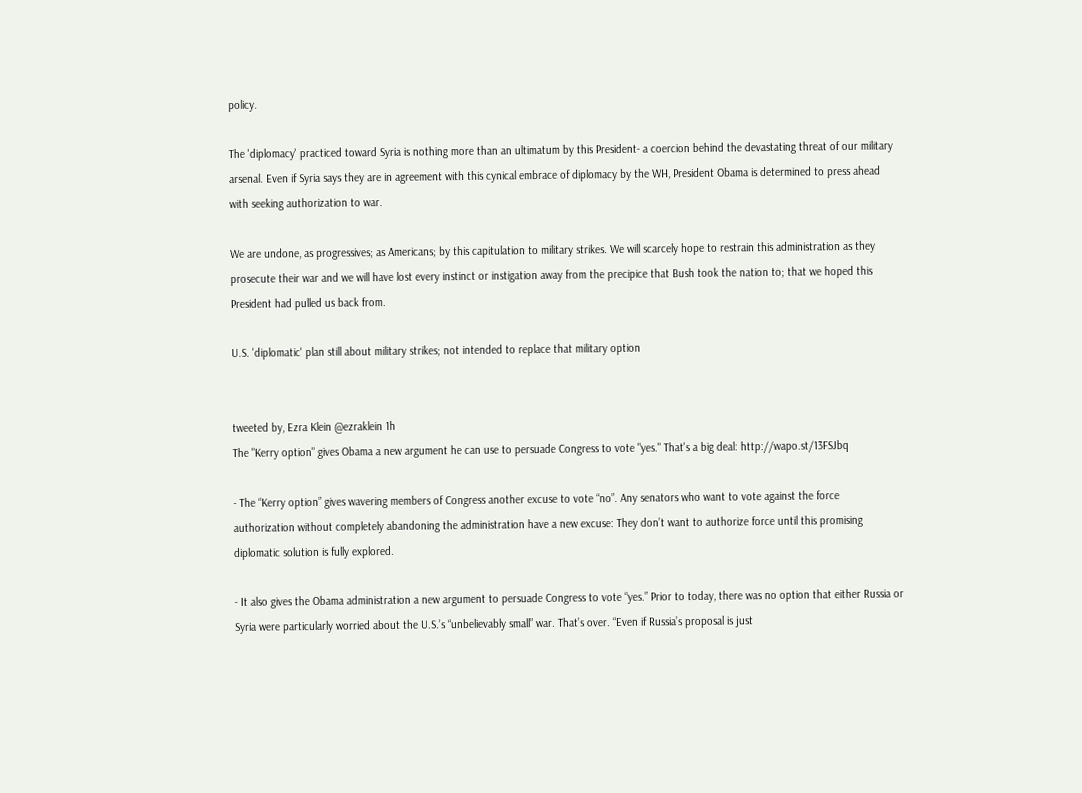policy.

The 'diplomacy' practiced toward Syria is nothing more than an ultimatum by this President- a coercion behind the devastating threat of our military arsenal. Even if Syria says they are in agreement with this cynical embrace of diplomacy by the WH, President Obama is determined to press ahead with seeking authorization to war.

We are undone, as progressives; as Americans; by this capitulation to military strikes. We will scarcely hope to restrain this administration as they prosecute their war and we will have lost every instinct or instigation away from the precipice that Bush took the nation to; that we hoped this President had pulled us back from.

U.S. 'diplomatic' plan still about military strikes; not intended to replace that military option


tweeted by, Ezra Klein @ezraklein 1h
The "Kerry option" gives Obama a new argument he can use to persuade Congress to vote "yes." That's a big deal: http://wapo.st/13FSJbq

- The “Kerry option” gives wavering members of Congress another excuse to vote “no”. Any senators who want to vote against the force authorization without completely abandoning the administration have a new excuse: They don’t want to authorize force until this promising diplomatic solution is fully explored.

- It also gives the Obama administration a new argument to persuade Congress to vote “yes.” Prior to today, there was no option that either Russia or Syria were particularly worried about the U.S.’s “unbelievably small” war. That’s over. “Even if Russia’s proposal is just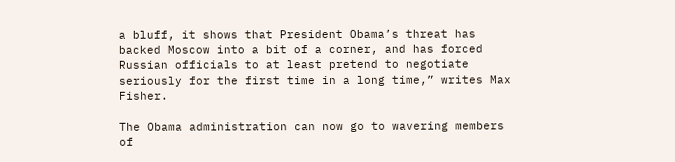a bluff, it shows that President Obama’s threat has backed Moscow into a bit of a corner, and has forced Russian officials to at least pretend to negotiate seriously for the first time in a long time,” writes Max Fisher.

The Obama administration can now go to wavering members of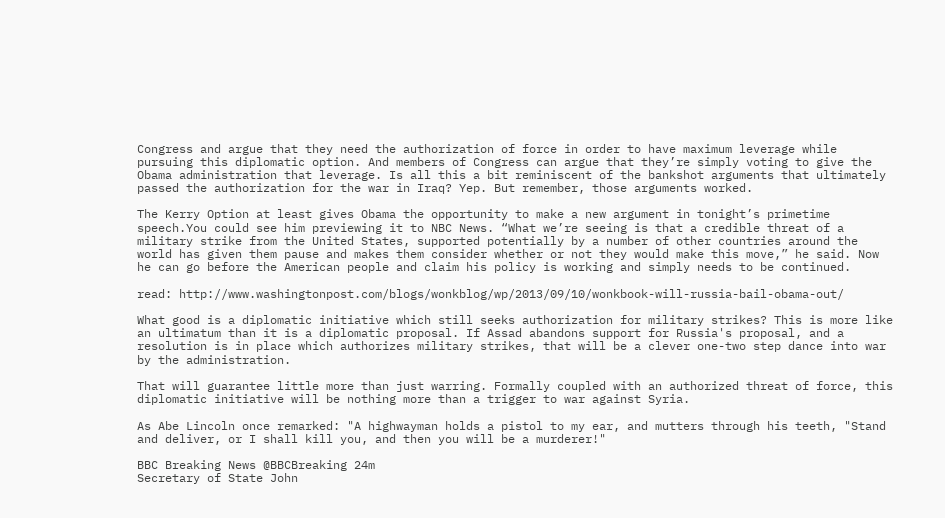Congress and argue that they need the authorization of force in order to have maximum leverage while pursuing this diplomatic option. And members of Congress can argue that they’re simply voting to give the Obama administration that leverage. Is all this a bit reminiscent of the bankshot arguments that ultimately passed the authorization for the war in Iraq? Yep. But remember, those arguments worked.

The Kerry Option at least gives Obama the opportunity to make a new argument in tonight’s primetime speech.You could see him previewing it to NBC News. “What we’re seeing is that a credible threat of a military strike from the United States, supported potentially by a number of other countries around the world has given them pause and makes them consider whether or not they would make this move,” he said. Now he can go before the American people and claim his policy is working and simply needs to be continued.

read: http://www.washingtonpost.com/blogs/wonkblog/wp/2013/09/10/wonkbook-will-russia-bail-obama-out/

What good is a diplomatic initiative which still seeks authorization for military strikes? This is more like an ultimatum than it is a diplomatic proposal. If Assad abandons support for Russia's proposal, and a resolution is in place which authorizes military strikes, that will be a clever one-two step dance into war by the administration.

That will guarantee little more than just warring. Formally coupled with an authorized threat of force, this diplomatic initiative will be nothing more than a trigger to war against Syria.

As Abe Lincoln once remarked: "A highwayman holds a pistol to my ear, and mutters through his teeth, "Stand and deliver, or I shall kill you, and then you will be a murderer!"

BBC Breaking News @BBCBreaking 24m
Secretary of State John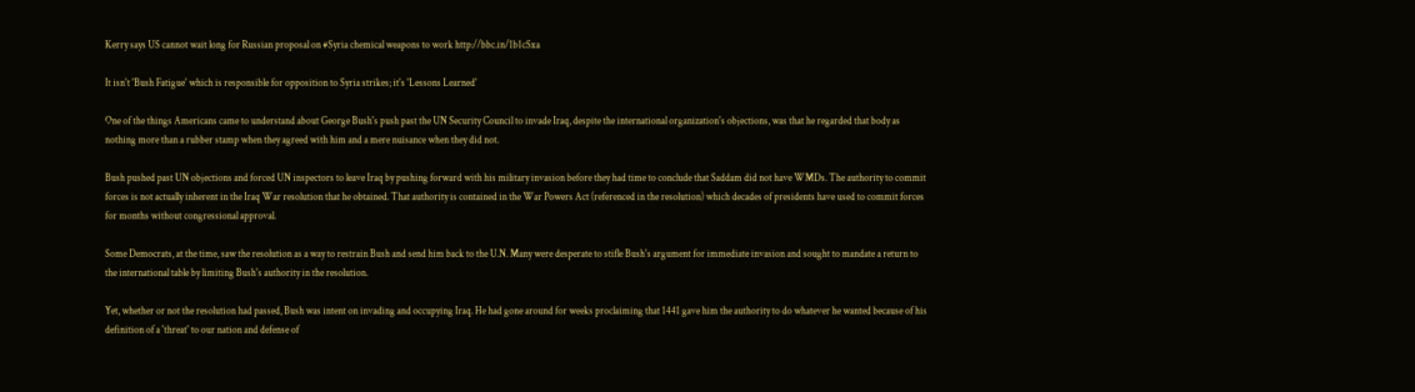Kerry says US cannot wait long for Russian proposal on #Syria chemical weapons to work http://bbc.in/1b1cSxa

It isn't 'Bush Fatigue' which is responsible for opposition to Syria strikes; it's 'Lessons Learned'

One of the things Americans came to understand about George Bush's push past the UN Security Council to invade Iraq, despite the international organization's objections, was that he regarded that body as nothing more than a rubber stamp when they agreed with him and a mere nuisance when they did not.

Bush pushed past UN objections and forced UN inspectors to leave Iraq by pushing forward with his military invasion before they had time to conclude that Saddam did not have WMDs. The authority to commit forces is not actually inherent in the Iraq War resolution that he obtained. That authority is contained in the War Powers Act (referenced in the resolution) which decades of presidents have used to commit forces for months without congressional approval.

Some Democrats, at the time, saw the resolution as a way to restrain Bush and send him back to the U.N. Many were desperate to stifle Bush's argument for immediate invasion and sought to mandate a return to the international table by limiting Bush's authority in the resolution.

Yet, whether or not the resolution had passed, Bush was intent on invading and occupying Iraq. He had gone around for weeks proclaiming that 1441 gave him the authority to do whatever he wanted because of his definition of a 'threat' to our nation and defense of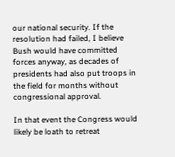our national security. If the resolution had failed, I believe Bush would have committed forces anyway, as decades of presidents had also put troops in the field for months without congressional approval.

In that event the Congress would likely be loath to retreat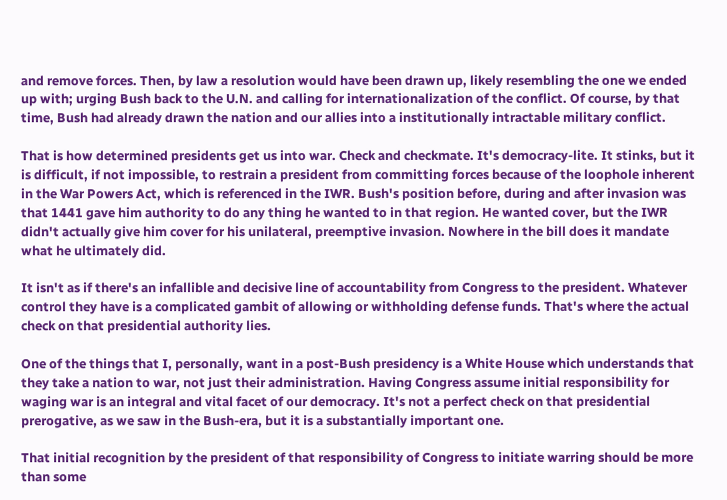and remove forces. Then, by law a resolution would have been drawn up, likely resembling the one we ended up with; urging Bush back to the U.N. and calling for internationalization of the conflict. Of course, by that time, Bush had already drawn the nation and our allies into a institutionally intractable military conflict.

That is how determined presidents get us into war. Check and checkmate. It's democracy-lite. It stinks, but it is difficult, if not impossible, to restrain a president from committing forces because of the loophole inherent in the War Powers Act, which is referenced in the IWR. Bush's position before, during and after invasion was that 1441 gave him authority to do any thing he wanted to in that region. He wanted cover, but the IWR didn't actually give him cover for his unilateral, preemptive invasion. Nowhere in the bill does it mandate what he ultimately did.

It isn't as if there's an infallible and decisive line of accountability from Congress to the president. Whatever control they have is a complicated gambit of allowing or withholding defense funds. That's where the actual check on that presidential authority lies.

One of the things that I, personally, want in a post-Bush presidency is a White House which understands that they take a nation to war, not just their administration. Having Congress assume initial responsibility for waging war is an integral and vital facet of our democracy. It's not a perfect check on that presidential prerogative, as we saw in the Bush-era, but it is a substantially important one.

That initial recognition by the president of that responsibility of Congress to initiate warring should be more than some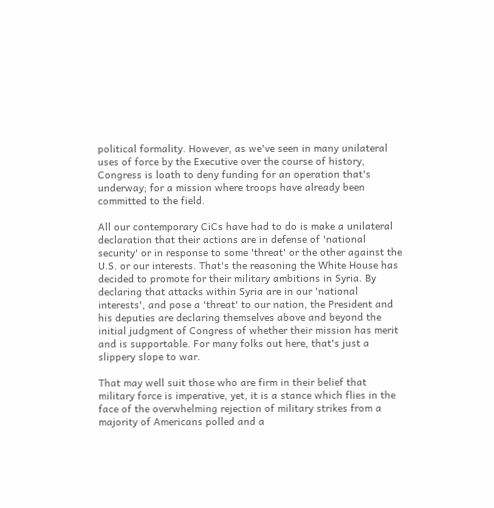political formality. However, as we've seen in many unilateral uses of force by the Executive over the course of history, Congress is loath to deny funding for an operation that's underway; for a mission where troops have already been committed to the field.

All our contemporary CiCs have had to do is make a unilateral declaration that their actions are in defense of 'national security' or in response to some 'threat' or the other against the U.S. or our interests. That's the reasoning the White House has decided to promote for their military ambitions in Syria. By declaring that attacks within Syria are in our 'national interests', and pose a 'threat' to our nation, the President and his deputies are declaring themselves above and beyond the initial judgment of Congress of whether their mission has merit and is supportable. For many folks out here, that's just a slippery slope to war.

That may well suit those who are firm in their belief that military force is imperative, yet, it is a stance which flies in the face of the overwhelming rejection of military strikes from a majority of Americans polled and a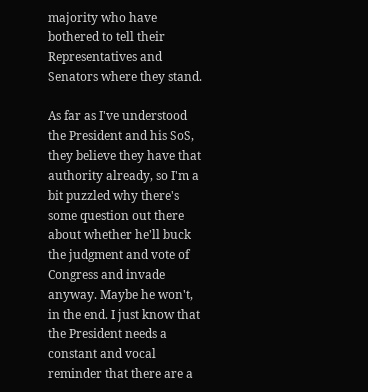majority who have bothered to tell their Representatives and Senators where they stand.

As far as I've understood the President and his SoS, they believe they have that authority already, so I'm a bit puzzled why there's some question out there about whether he'll buck the judgment and vote of Congress and invade anyway. Maybe he won't, in the end. I just know that the President needs a constant and vocal reminder that there are a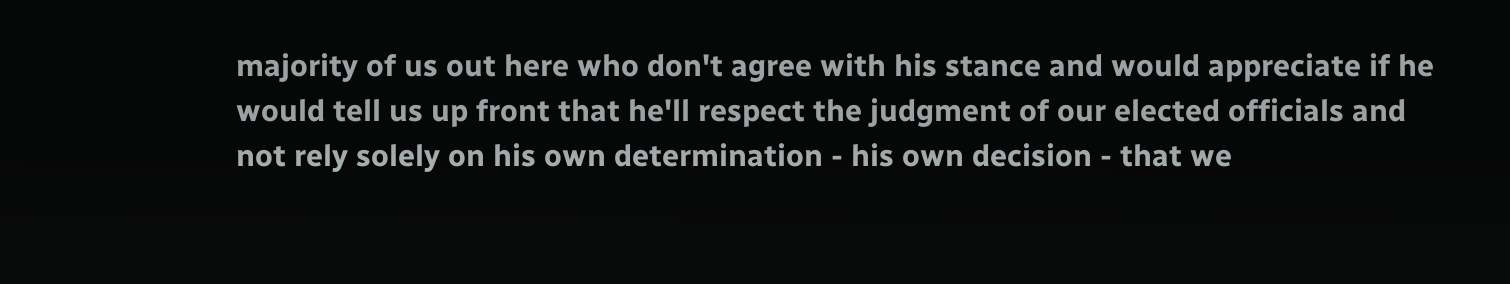majority of us out here who don't agree with his stance and would appreciate if he would tell us up front that he'll respect the judgment of our elected officials and not rely solely on his own determination - his own decision - that we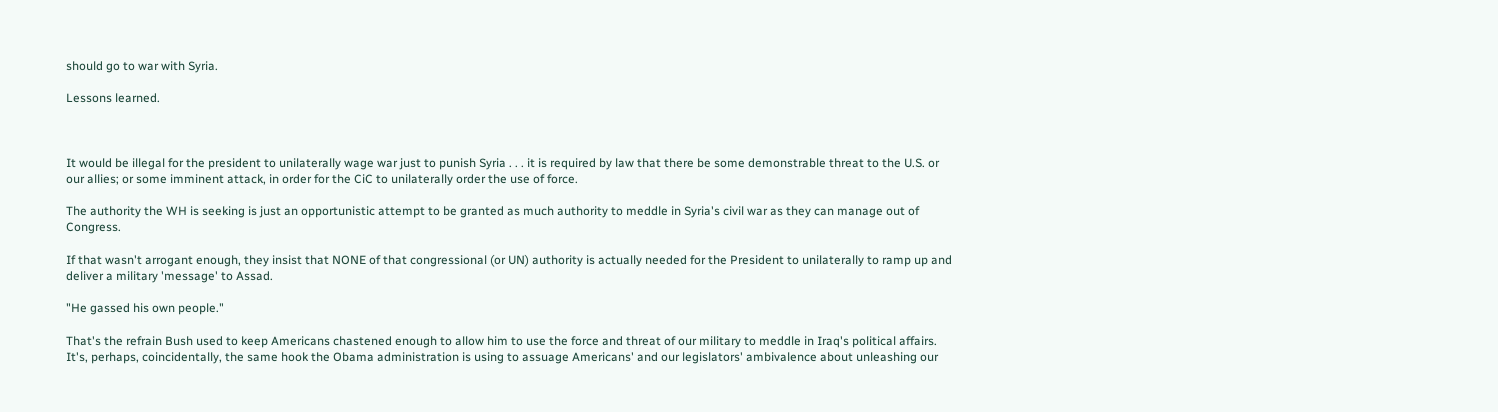should go to war with Syria.

Lessons learned.



It would be illegal for the president to unilaterally wage war just to punish Syria . . . it is required by law that there be some demonstrable threat to the U.S. or our allies; or some imminent attack, in order for the CiC to unilaterally order the use of force.

The authority the WH is seeking is just an opportunistic attempt to be granted as much authority to meddle in Syria's civil war as they can manage out of Congress.

If that wasn't arrogant enough, they insist that NONE of that congressional (or UN) authority is actually needed for the President to unilaterally to ramp up and deliver a military 'message' to Assad.

"He gassed his own people."

That's the refrain Bush used to keep Americans chastened enough to allow him to use the force and threat of our military to meddle in Iraq's political affairs. It's, perhaps, coincidentally, the same hook the Obama administration is using to assuage Americans' and our legislators' ambivalence about unleashing our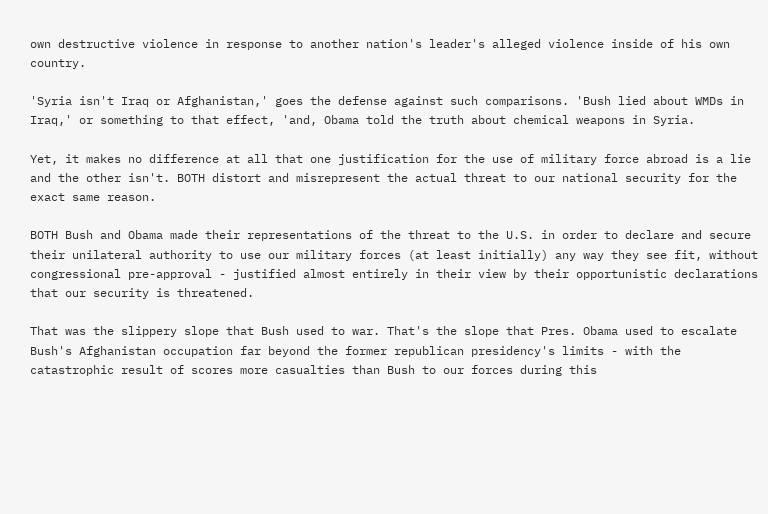own destructive violence in response to another nation's leader's alleged violence inside of his own country.

'Syria isn't Iraq or Afghanistan,' goes the defense against such comparisons. 'Bush lied about WMDs in Iraq,' or something to that effect, 'and, Obama told the truth about chemical weapons in Syria.

Yet, it makes no difference at all that one justification for the use of military force abroad is a lie and the other isn't. BOTH distort and misrepresent the actual threat to our national security for the exact same reason.

BOTH Bush and Obama made their representations of the threat to the U.S. in order to declare and secure their unilateral authority to use our military forces (at least initially) any way they see fit, without congressional pre-approval - justified almost entirely in their view by their opportunistic declarations that our security is threatened.

That was the slippery slope that Bush used to war. That's the slope that Pres. Obama used to escalate Bush's Afghanistan occupation far beyond the former republican presidency's limits - with the catastrophic result of scores more casualties than Bush to our forces during this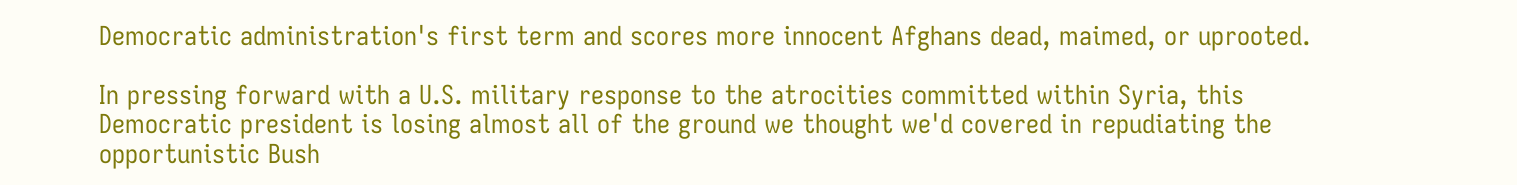Democratic administration's first term and scores more innocent Afghans dead, maimed, or uprooted.

In pressing forward with a U.S. military response to the atrocities committed within Syria, this Democratic president is losing almost all of the ground we thought we'd covered in repudiating the opportunistic Bush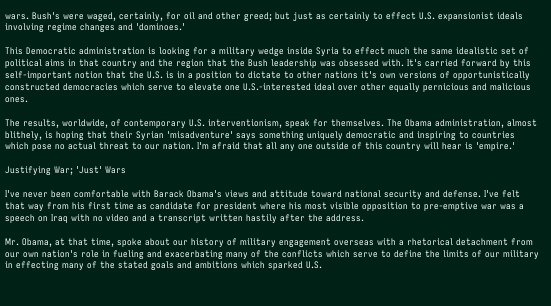wars. Bush's were waged, certainly, for oil and other greed; but just as certainly to effect U.S. expansionist ideals involving regime changes and 'dominoes.'

This Democratic administration is looking for a military wedge inside Syria to effect much the same idealistic set of political aims in that country and the region that the Bush leadership was obsessed with. It's carried forward by this self-important notion that the U.S. is in a position to dictate to other nations it's own versions of opportunistically constructed democracies which serve to elevate one U.S.-interested ideal over other equally pernicious and malicious ones.

The results, worldwide, of contemporary U.S. interventionism, speak for themselves. The Obama administration, almost blithely, is hoping that their Syrian 'misadventure' says something uniquely democratic and inspiring to countries which pose no actual threat to our nation. I'm afraid that all any one outside of this country will hear is 'empire.'

Justifying War; 'Just' Wars

I've never been comfortable with Barack Obama's views and attitude toward national security and defense. I've felt that way from his first time as candidate for president where his most visible opposition to pre-emptive war was a speech on Iraq with no video and a transcript written hastily after the address.

Mr. Obama, at that time, spoke about our history of military engagement overseas with a rhetorical detachment from our own nation's role in fueling and exacerbating many of the conflicts which serve to define the limits of our military in effecting many of the stated goals and ambitions which sparked U.S.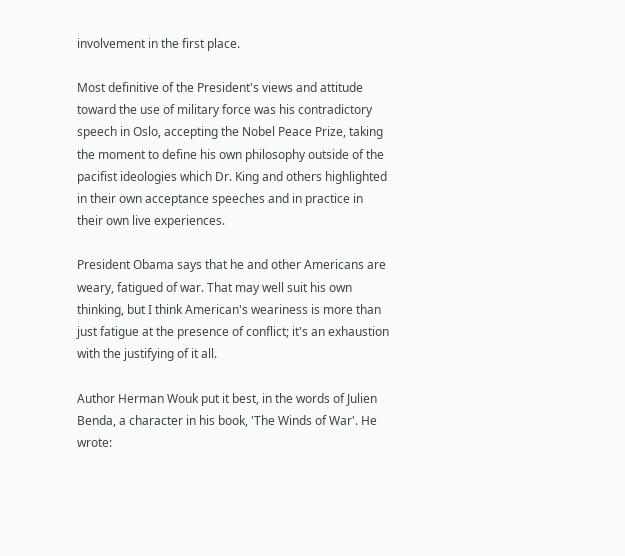involvement in the first place.

Most definitive of the President's views and attitude toward the use of military force was his contradictory speech in Oslo, accepting the Nobel Peace Prize, taking the moment to define his own philosophy outside of the pacifist ideologies which Dr. King and others highlighted in their own acceptance speeches and in practice in their own live experiences.

President Obama says that he and other Americans are weary, fatigued of war. That may well suit his own thinking, but I think American's weariness is more than just fatigue at the presence of conflict; it's an exhaustion with the justifying of it all.

Author Herman Wouk put it best, in the words of Julien Benda, a character in his book, 'The Winds of War'. He wrote: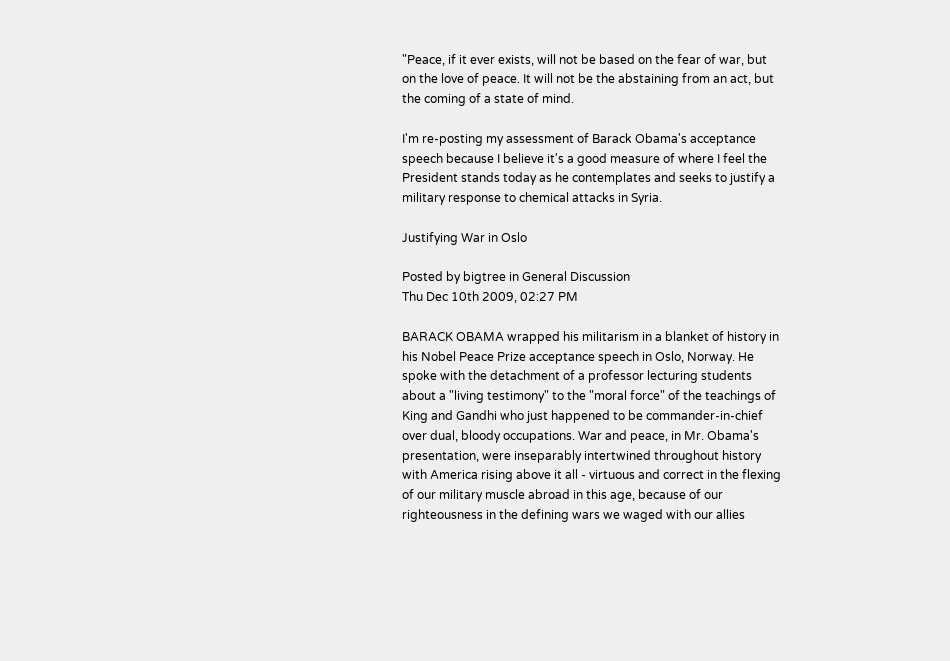"Peace, if it ever exists, will not be based on the fear of war, but on the love of peace. It will not be the abstaining from an act, but the coming of a state of mind.

I'm re-posting my assessment of Barack Obama's acceptance speech because I believe it's a good measure of where I feel the President stands today as he contemplates and seeks to justify a military response to chemical attacks in Syria.

Justifying War in Oslo

Posted by bigtree in General Discussion
Thu Dec 10th 2009, 02:27 PM

BARACK OBAMA wrapped his militarism in a blanket of history in his Nobel Peace Prize acceptance speech in Oslo, Norway. He spoke with the detachment of a professor lecturing students about a "living testimony" to the "moral force" of the teachings of King and Gandhi who just happened to be commander-in-chief over dual, bloody occupations. War and peace, in Mr. Obama's presentation, were inseparably intertwined throughout history with America rising above it all - virtuous and correct in the flexing of our military muscle abroad in this age, because of our righteousness in the defining wars we waged with our allies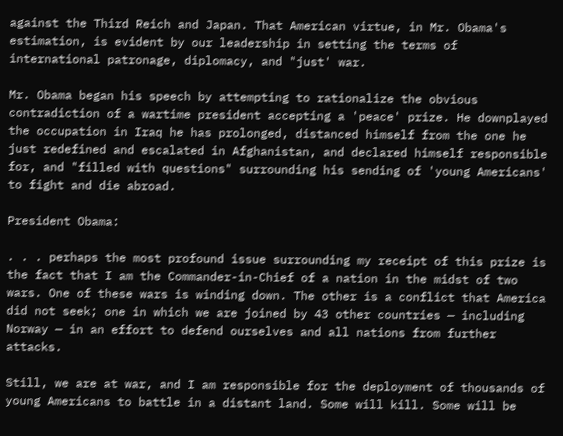against the Third Reich and Japan. That American virtue, in Mr. Obama's estimation, is evident by our leadership in setting the terms of international patronage, diplomacy, and "just' war.

Mr. Obama began his speech by attempting to rationalize the obvious contradiction of a wartime president accepting a 'peace' prize. He downplayed the occupation in Iraq he has prolonged, distanced himself from the one he just redefined and escalated in Afghanistan, and declared himself responsible for, and "filled with questions" surrounding his sending of 'young Americans' to fight and die abroad.

President Obama:

. . . perhaps the most profound issue surrounding my receipt of this prize is the fact that I am the Commander-in-Chief of a nation in the midst of two wars. One of these wars is winding down. The other is a conflict that America did not seek; one in which we are joined by 43 other countries — including Norway — in an effort to defend ourselves and all nations from further attacks.

Still, we are at war, and I am responsible for the deployment of thousands of young Americans to battle in a distant land. Some will kill. Some will be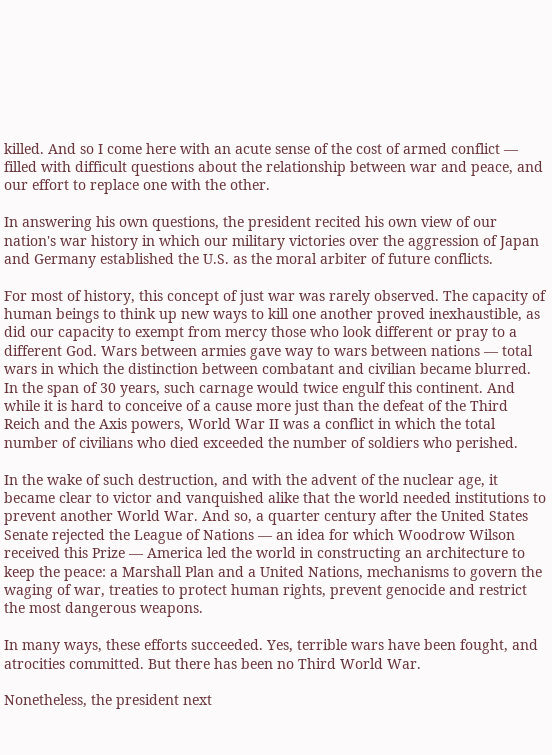killed. And so I come here with an acute sense of the cost of armed conflict — filled with difficult questions about the relationship between war and peace, and our effort to replace one with the other.

In answering his own questions, the president recited his own view of our nation's war history in which our military victories over the aggression of Japan and Germany established the U.S. as the moral arbiter of future conflicts.

For most of history, this concept of just war was rarely observed. The capacity of human beings to think up new ways to kill one another proved inexhaustible, as did our capacity to exempt from mercy those who look different or pray to a different God. Wars between armies gave way to wars between nations — total wars in which the distinction between combatant and civilian became blurred. In the span of 30 years, such carnage would twice engulf this continent. And while it is hard to conceive of a cause more just than the defeat of the Third Reich and the Axis powers, World War II was a conflict in which the total number of civilians who died exceeded the number of soldiers who perished.

In the wake of such destruction, and with the advent of the nuclear age, it became clear to victor and vanquished alike that the world needed institutions to prevent another World War. And so, a quarter century after the United States Senate rejected the League of Nations — an idea for which Woodrow Wilson received this Prize — America led the world in constructing an architecture to keep the peace: a Marshall Plan and a United Nations, mechanisms to govern the waging of war, treaties to protect human rights, prevent genocide and restrict the most dangerous weapons.

In many ways, these efforts succeeded. Yes, terrible wars have been fought, and atrocities committed. But there has been no Third World War.

Nonetheless, the president next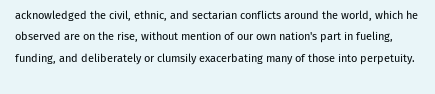acknowledged the civil, ethnic, and sectarian conflicts around the world, which he observed are on the rise, without mention of our own nation's part in fueling, funding, and deliberately or clumsily exacerbating many of those into perpetuity.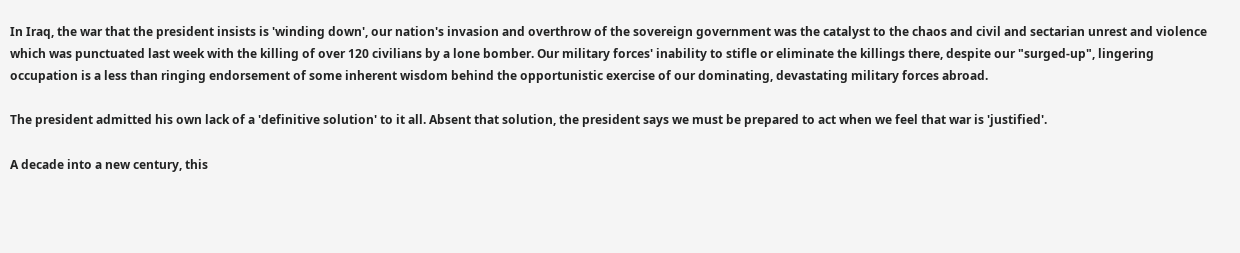In Iraq, the war that the president insists is 'winding down', our nation's invasion and overthrow of the sovereign government was the catalyst to the chaos and civil and sectarian unrest and violence which was punctuated last week with the killing of over 120 civilians by a lone bomber. Our military forces' inability to stifle or eliminate the killings there, despite our "surged-up", lingering occupation is a less than ringing endorsement of some inherent wisdom behind the opportunistic exercise of our dominating, devastating military forces abroad.

The president admitted his own lack of a 'definitive solution' to it all. Absent that solution, the president says we must be prepared to act when we feel that war is 'justified'.

A decade into a new century, this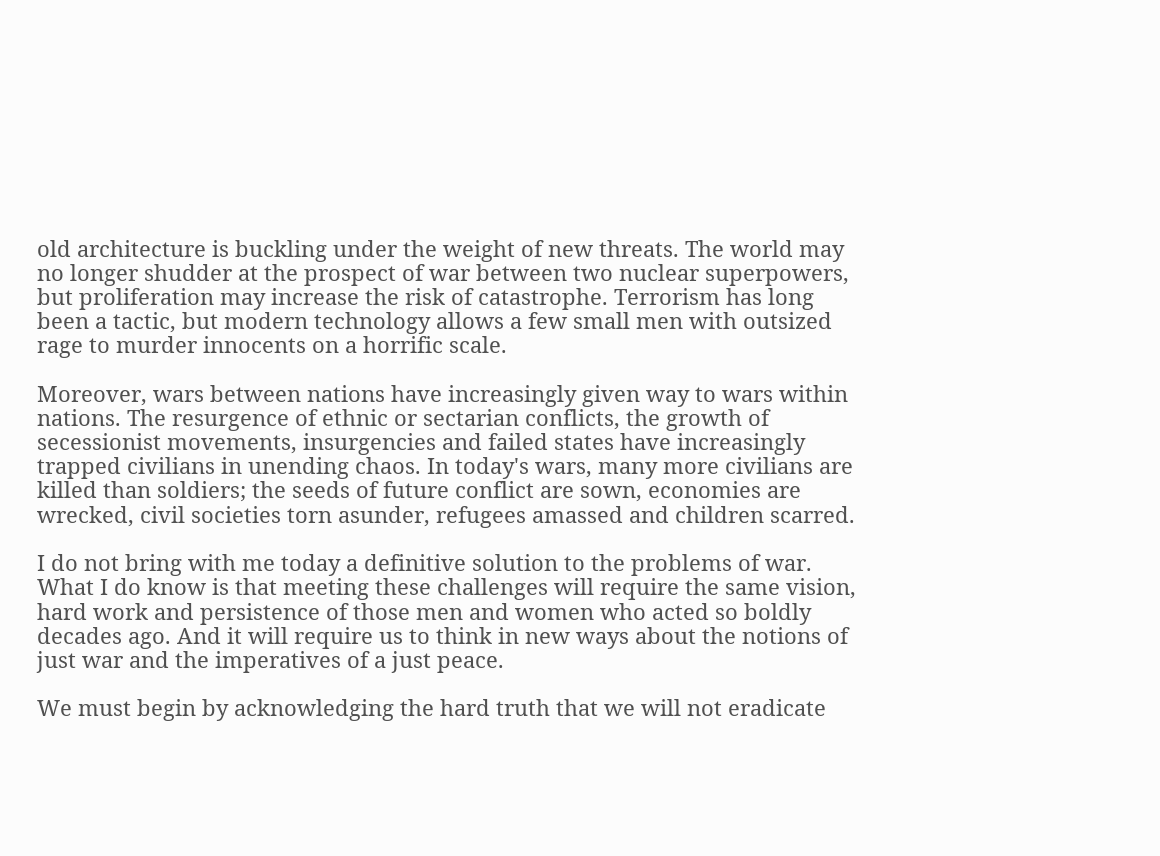old architecture is buckling under the weight of new threats. The world may no longer shudder at the prospect of war between two nuclear superpowers, but proliferation may increase the risk of catastrophe. Terrorism has long been a tactic, but modern technology allows a few small men with outsized rage to murder innocents on a horrific scale.

Moreover, wars between nations have increasingly given way to wars within nations. The resurgence of ethnic or sectarian conflicts, the growth of secessionist movements, insurgencies and failed states have increasingly trapped civilians in unending chaos. In today's wars, many more civilians are killed than soldiers; the seeds of future conflict are sown, economies are wrecked, civil societies torn asunder, refugees amassed and children scarred.

I do not bring with me today a definitive solution to the problems of war. What I do know is that meeting these challenges will require the same vision, hard work and persistence of those men and women who acted so boldly decades ago. And it will require us to think in new ways about the notions of just war and the imperatives of a just peace.

We must begin by acknowledging the hard truth that we will not eradicate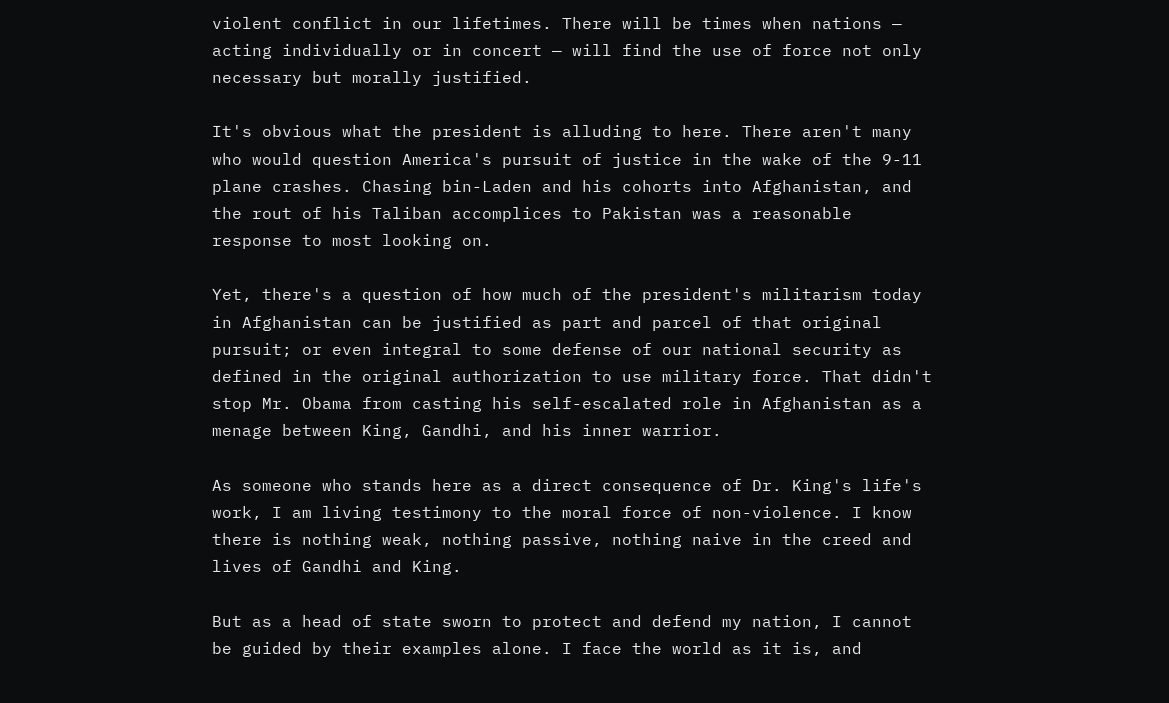violent conflict in our lifetimes. There will be times when nations — acting individually or in concert — will find the use of force not only necessary but morally justified.

It's obvious what the president is alluding to here. There aren't many who would question America's pursuit of justice in the wake of the 9-11 plane crashes. Chasing bin-Laden and his cohorts into Afghanistan, and the rout of his Taliban accomplices to Pakistan was a reasonable response to most looking on.

Yet, there's a question of how much of the president's militarism today in Afghanistan can be justified as part and parcel of that original pursuit; or even integral to some defense of our national security as defined in the original authorization to use military force. That didn't stop Mr. Obama from casting his self-escalated role in Afghanistan as a menage between King, Gandhi, and his inner warrior.

As someone who stands here as a direct consequence of Dr. King's life's work, I am living testimony to the moral force of non-violence. I know there is nothing weak, nothing passive, nothing naive in the creed and lives of Gandhi and King.

But as a head of state sworn to protect and defend my nation, I cannot be guided by their examples alone. I face the world as it is, and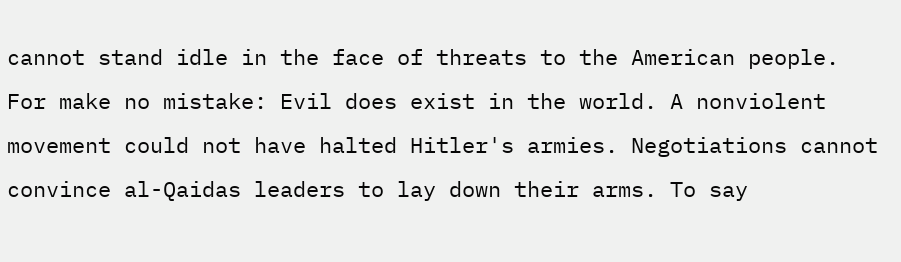cannot stand idle in the face of threats to the American people. For make no mistake: Evil does exist in the world. A nonviolent movement could not have halted Hitler's armies. Negotiations cannot convince al-Qaidas leaders to lay down their arms. To say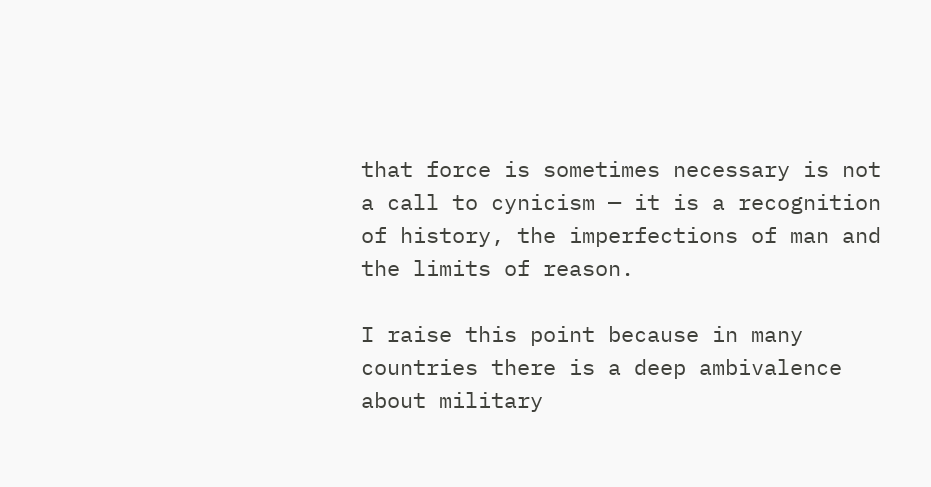that force is sometimes necessary is not a call to cynicism — it is a recognition of history, the imperfections of man and the limits of reason.

I raise this point because in many countries there is a deep ambivalence about military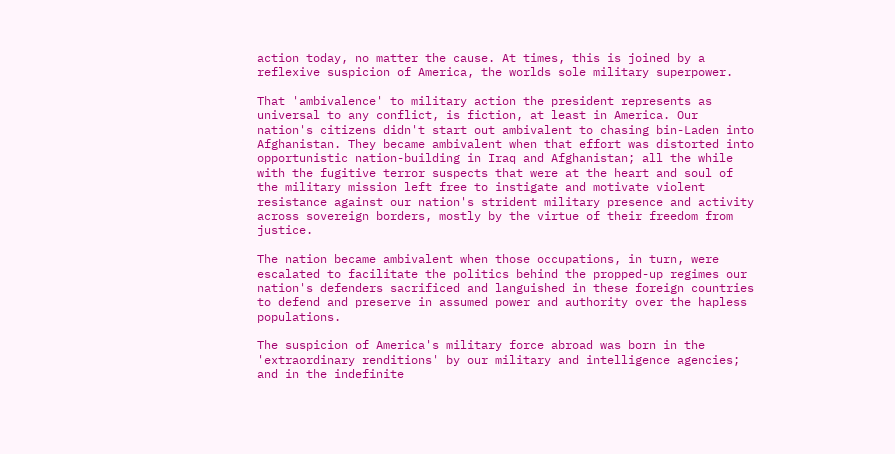action today, no matter the cause. At times, this is joined by a reflexive suspicion of America, the worlds sole military superpower.

That 'ambivalence' to military action the president represents as universal to any conflict, is fiction, at least in America. Our nation's citizens didn't start out ambivalent to chasing bin-Laden into Afghanistan. They became ambivalent when that effort was distorted into opportunistic nation-building in Iraq and Afghanistan; all the while with the fugitive terror suspects that were at the heart and soul of the military mission left free to instigate and motivate violent resistance against our nation's strident military presence and activity across sovereign borders, mostly by the virtue of their freedom from justice.

The nation became ambivalent when those occupations, in turn, were escalated to facilitate the politics behind the propped-up regimes our nation's defenders sacrificed and languished in these foreign countries to defend and preserve in assumed power and authority over the hapless populations.

The suspicion of America's military force abroad was born in the 'extraordinary renditions' by our military and intelligence agencies; and in the indefinite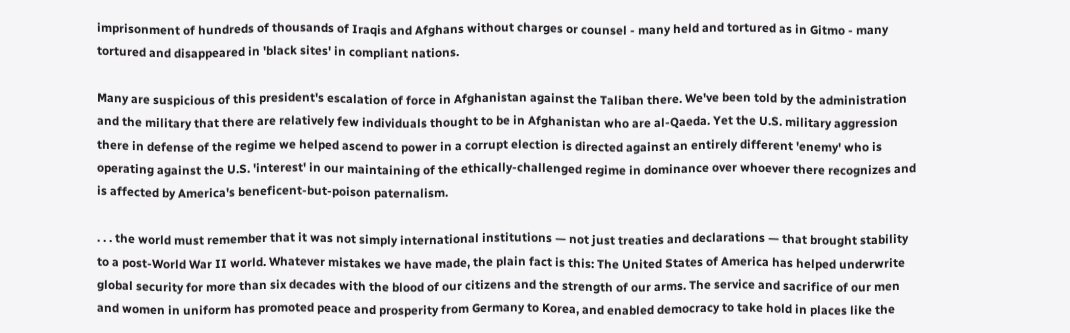imprisonment of hundreds of thousands of Iraqis and Afghans without charges or counsel - many held and tortured as in Gitmo - many tortured and disappeared in 'black sites' in compliant nations.

Many are suspicious of this president's escalation of force in Afghanistan against the Taliban there. We've been told by the administration and the military that there are relatively few individuals thought to be in Afghanistan who are al-Qaeda. Yet the U.S. military aggression there in defense of the regime we helped ascend to power in a corrupt election is directed against an entirely different 'enemy' who is operating against the U.S. 'interest' in our maintaining of the ethically-challenged regime in dominance over whoever there recognizes and is affected by America's beneficent-but-poison paternalism.

. . . the world must remember that it was not simply international institutions — not just treaties and declarations — that brought stability to a post-World War II world. Whatever mistakes we have made, the plain fact is this: The United States of America has helped underwrite global security for more than six decades with the blood of our citizens and the strength of our arms. The service and sacrifice of our men and women in uniform has promoted peace and prosperity from Germany to Korea, and enabled democracy to take hold in places like the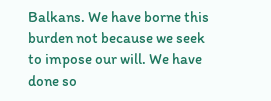Balkans. We have borne this burden not because we seek to impose our will. We have done so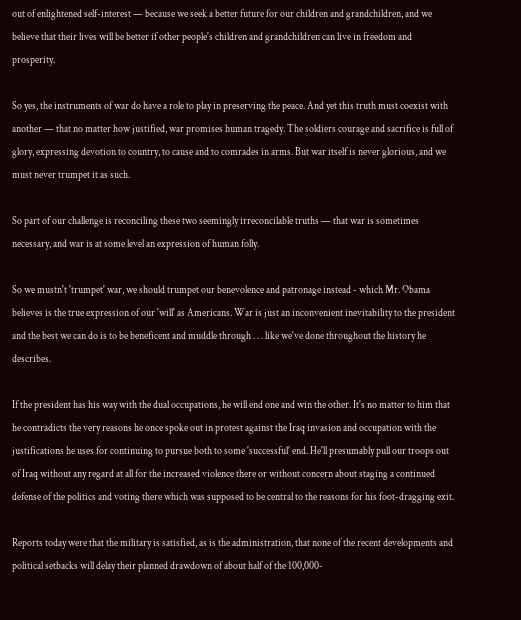out of enlightened self-interest — because we seek a better future for our children and grandchildren, and we believe that their lives will be better if other people's children and grandchildren can live in freedom and prosperity.

So yes, the instruments of war do have a role to play in preserving the peace. And yet this truth must coexist with another — that no matter how justified, war promises human tragedy. The soldiers courage and sacrifice is full of glory, expressing devotion to country, to cause and to comrades in arms. But war itself is never glorious, and we must never trumpet it as such.

So part of our challenge is reconciling these two seemingly irreconcilable truths — that war is sometimes necessary, and war is at some level an expression of human folly.

So we mustn't 'trumpet' war, we should trumpet our benevolence and patronage instead - which Mr. Obama believes is the true expression of our 'will' as Americans. War is just an inconvenient inevitability to the president and the best we can do is to be beneficent and muddle through . . . like we've done throughout the history he describes.

If the president has his way with the dual occupations, he will end one and win the other. It's no matter to him that he contradicts the very reasons he once spoke out in protest against the Iraq invasion and occupation with the justifications he uses for continuing to pursue both to some 'successful' end. He'll presumably pull our troops out of Iraq without any regard at all for the increased violence there or without concern about staging a continued defense of the politics and voting there which was supposed to be central to the reasons for his foot-dragging exit.

Reports today were that the military is satisfied, as is the administration, that none of the recent developments and political setbacks will delay their planned drawdown of about half of the 100,000-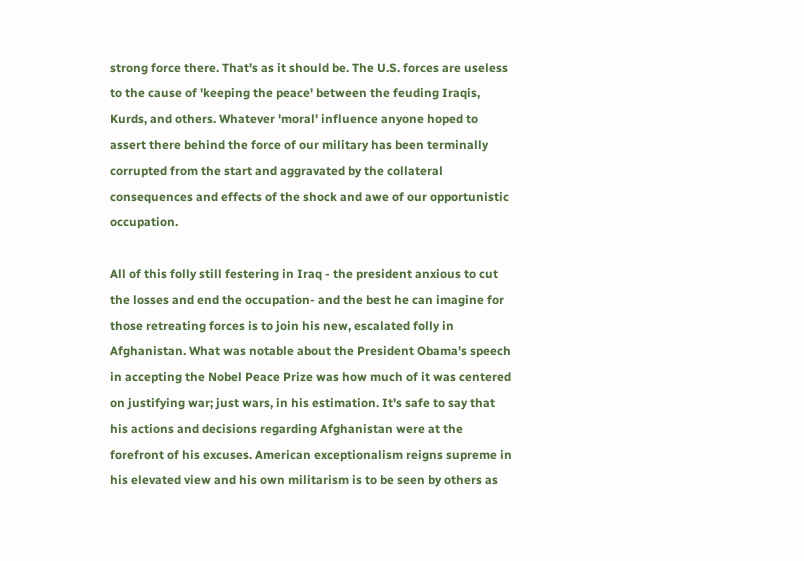strong force there. That's as it should be. The U.S. forces are useless to the cause of 'keeping the peace' between the feuding Iraqis, Kurds, and others. Whatever 'moral' influence anyone hoped to assert there behind the force of our military has been terminally corrupted from the start and aggravated by the collateral consequences and effects of the shock and awe of our opportunistic occupation.

All of this folly still festering in Iraq - the president anxious to cut the losses and end the occupation- and the best he can imagine for those retreating forces is to join his new, escalated folly in Afghanistan. What was notable about the President Obama's speech in accepting the Nobel Peace Prize was how much of it was centered on justifying war; just wars, in his estimation. It's safe to say that his actions and decisions regarding Afghanistan were at the forefront of his excuses. American exceptionalism reigns supreme in his elevated view and his own militarism is to be seen by others as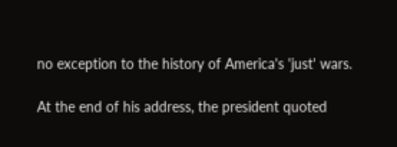no exception to the history of America's 'just' wars.

At the end of his address, the president quoted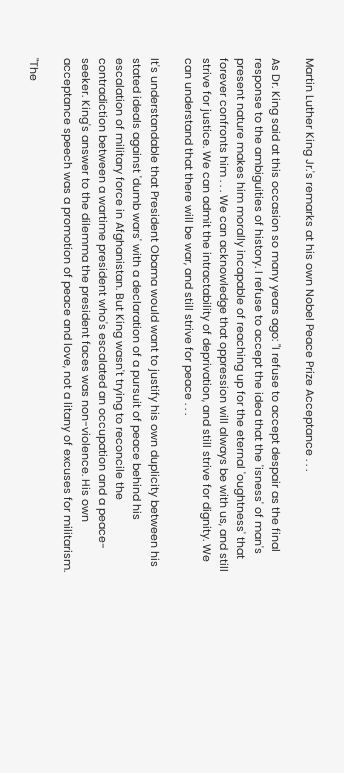Martin Luther King Jr.'s remarks at his own Nobel Peace Prize Acceptance . . .

As Dr. King said at this occasion so many years ago: "I refuse to accept despair as the final response to the ambiguities of history. I refuse to accept the idea that the 'isness' of man's present nature makes him morally incapable of reaching up for the eternal 'oughtness' that forever confronts him . . . We can acknowledge that oppression will always be with us, and still strive for justice. We can admit the intractability of deprivation, and still strive for dignity. We can understand that there will be war, and still strive for peace . . .

It's understandable that President Obama would want to justify his own duplicity between his stated ideals against 'dumb wars' with a declaration of a pursuit of peace behind his escalation of military force in Afghanistan. But King wasn't trying to reconcile the contradiction between a wartime president who's escalated an occupation and a peace-seeker. King's answer to the dilemma the president faces was non-violence. His own acceptance speech was a promotion of peace and love, not a litany of excuses for militarism.

"The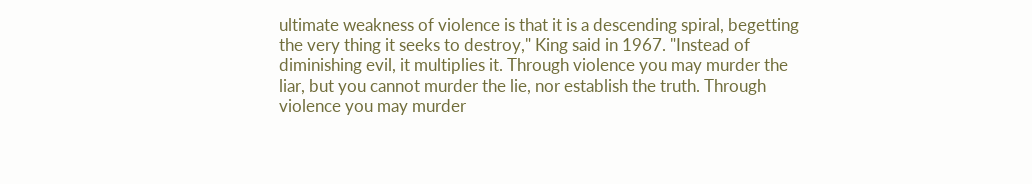ultimate weakness of violence is that it is a descending spiral, begetting the very thing it seeks to destroy," King said in 1967. "Instead of diminishing evil, it multiplies it. Through violence you may murder the liar, but you cannot murder the lie, nor establish the truth. Through violence you may murder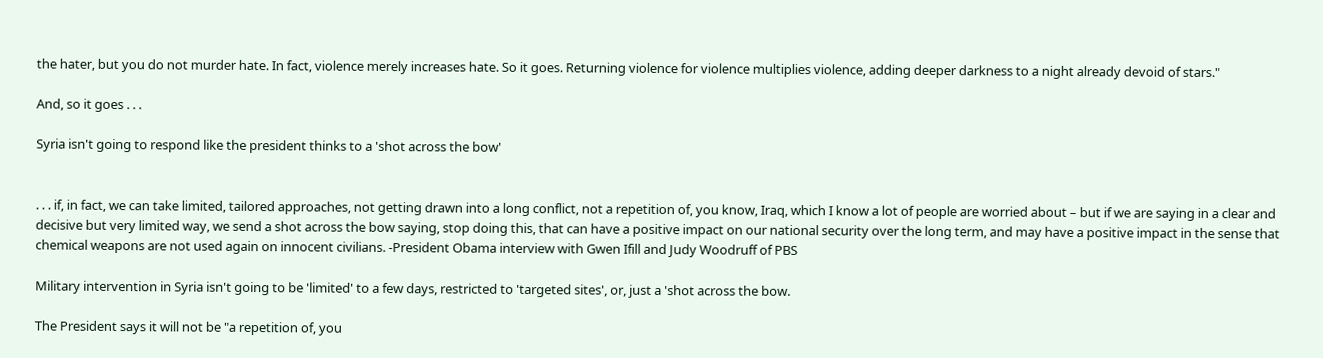the hater, but you do not murder hate. In fact, violence merely increases hate. So it goes. Returning violence for violence multiplies violence, adding deeper darkness to a night already devoid of stars."

And, so it goes . . .

Syria isn't going to respond like the president thinks to a 'shot across the bow'


. . . if, in fact, we can take limited, tailored approaches, not getting drawn into a long conflict, not a repetition of, you know, Iraq, which I know a lot of people are worried about – but if we are saying in a clear and decisive but very limited way, we send a shot across the bow saying, stop doing this, that can have a positive impact on our national security over the long term, and may have a positive impact in the sense that chemical weapons are not used again on innocent civilians. -President Obama interview with Gwen Ifill and Judy Woodruff of PBS

Military intervention in Syria isn't going to be 'limited' to a few days, restricted to 'targeted sites', or, just a 'shot across the bow.

The President says it will not be "a repetition of, you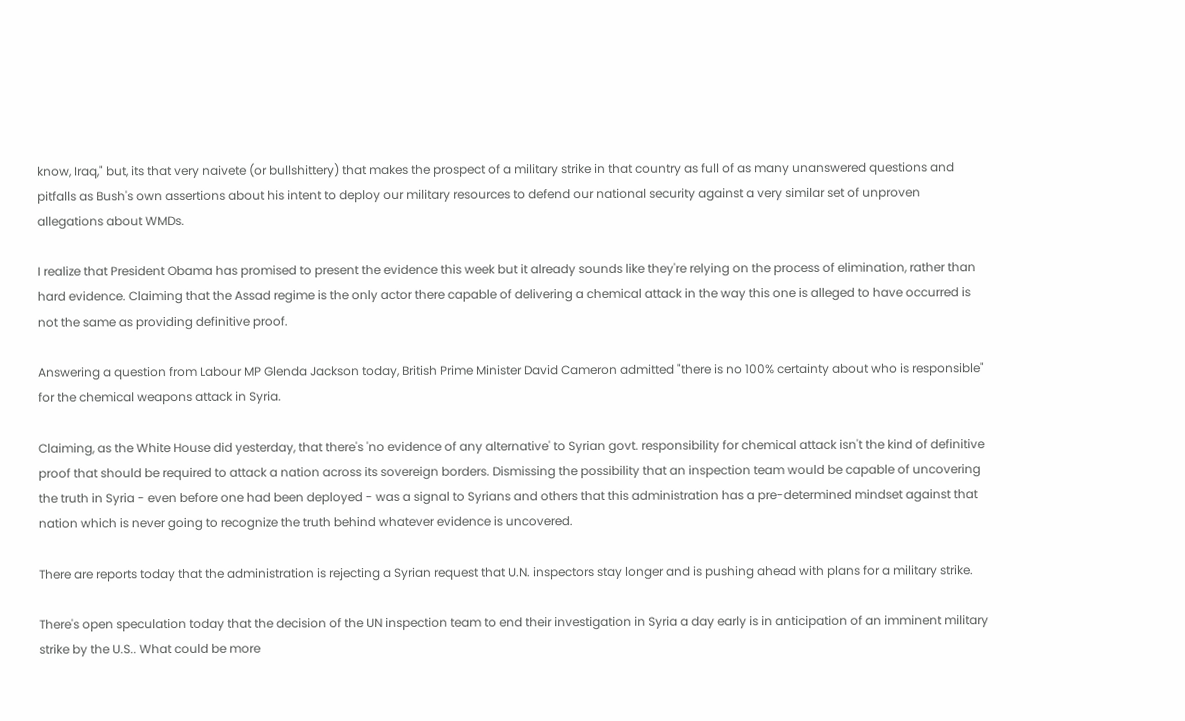know, Iraq," but, its that very naivete (or bullshittery) that makes the prospect of a military strike in that country as full of as many unanswered questions and pitfalls as Bush's own assertions about his intent to deploy our military resources to defend our national security against a very similar set of unproven allegations about WMDs.

I realize that President Obama has promised to present the evidence this week but it already sounds like they're relying on the process of elimination, rather than hard evidence. Claiming that the Assad regime is the only actor there capable of delivering a chemical attack in the way this one is alleged to have occurred is not the same as providing definitive proof.

Answering a question from Labour MP Glenda Jackson today, British Prime Minister David Cameron admitted "there is no 100% certainty about who is responsible" for the chemical weapons attack in Syria.

Claiming, as the White House did yesterday, that there's 'no evidence of any alternative' to Syrian govt. responsibility for chemical attack isn't the kind of definitive proof that should be required to attack a nation across its sovereign borders. Dismissing the possibility that an inspection team would be capable of uncovering the truth in Syria - even before one had been deployed - was a signal to Syrians and others that this administration has a pre-determined mindset against that nation which is never going to recognize the truth behind whatever evidence is uncovered.

There are reports today that the administration is rejecting a Syrian request that U.N. inspectors stay longer and is pushing ahead with plans for a military strike.

There's open speculation today that the decision of the UN inspection team to end their investigation in Syria a day early is in anticipation of an imminent military strike by the U.S.. What could be more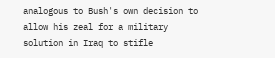analogous to Bush's own decision to allow his zeal for a military solution in Iraq to stifle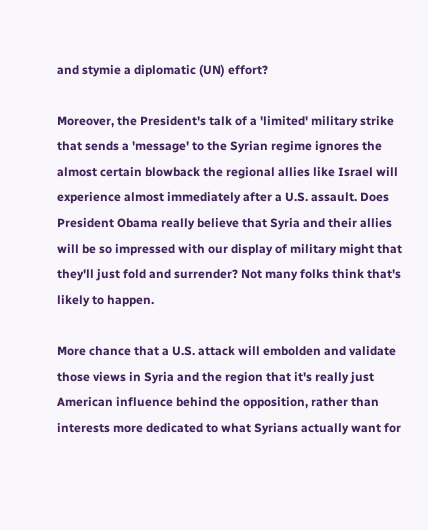and stymie a diplomatic (UN) effort?

Moreover, the President's talk of a 'limited' military strike that sends a 'message' to the Syrian regime ignores the almost certain blowback the regional allies like Israel will experience almost immediately after a U.S. assault. Does President Obama really believe that Syria and their allies will be so impressed with our display of military might that they'll just fold and surrender? Not many folks think that's likely to happen.

More chance that a U.S. attack will embolden and validate those views in Syria and the region that it's really just American influence behind the opposition, rather than interests more dedicated to what Syrians actually want for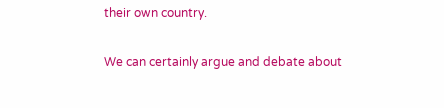their own country.

We can certainly argue and debate about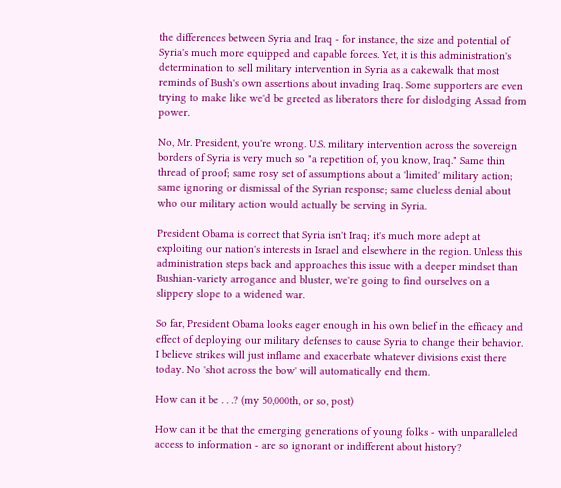the differences between Syria and Iraq - for instance, the size and potential of Syria's much more equipped and capable forces. Yet, it is this administration's determination to sell military intervention in Syria as a cakewalk that most reminds of Bush's own assertions about invading Iraq. Some supporters are even trying to make like we'd be greeted as liberators there for dislodging Assad from power.

No, Mr. President, you're wrong. U.S. military intervention across the sovereign borders of Syria is very much so "a repetition of, you know, Iraq." Same thin thread of proof; same rosy set of assumptions about a 'limited' military action; same ignoring or dismissal of the Syrian response; same clueless denial about who our military action would actually be serving in Syria.

President Obama is correct that Syria isn't Iraq; it's much more adept at exploiting our nation's interests in Israel and elsewhere in the region. Unless this administration steps back and approaches this issue with a deeper mindset than Bushian-variety arrogance and bluster, we're going to find ourselves on a slippery slope to a widened war.

So far, President Obama looks eager enough in his own belief in the efficacy and effect of deploying our military defenses to cause Syria to change their behavior. I believe strikes will just inflame and exacerbate whatever divisions exist there today. No 'shot across the bow' will automatically end them.

How can it be . . .? (my 50,000th, or so, post)

How can it be that the emerging generations of young folks - with unparalleled access to information - are so ignorant or indifferent about history?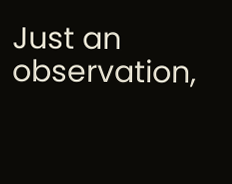Just an observation,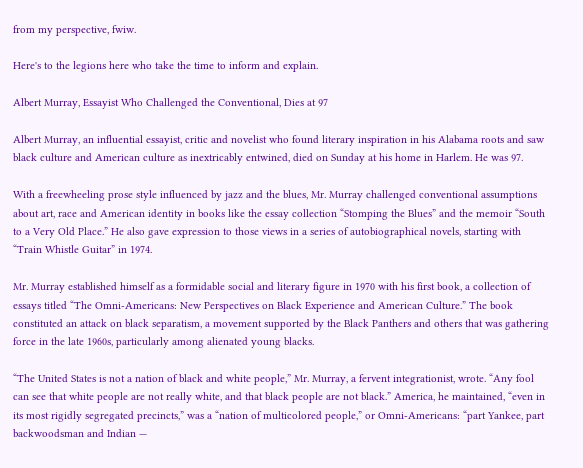from my perspective, fwiw.

Here's to the legions here who take the time to inform and explain.

Albert Murray, Essayist Who Challenged the Conventional, Dies at 97

Albert Murray, an influential essayist, critic and novelist who found literary inspiration in his Alabama roots and saw black culture and American culture as inextricably entwined, died on Sunday at his home in Harlem. He was 97.

With a freewheeling prose style influenced by jazz and the blues, Mr. Murray challenged conventional assumptions about art, race and American identity in books like the essay collection “Stomping the Blues” and the memoir “South to a Very Old Place.” He also gave expression to those views in a series of autobiographical novels, starting with “Train Whistle Guitar” in 1974.

Mr. Murray established himself as a formidable social and literary figure in 1970 with his first book, a collection of essays titled “The Omni-Americans: New Perspectives on Black Experience and American Culture.” The book constituted an attack on black separatism, a movement supported by the Black Panthers and others that was gathering force in the late 1960s, particularly among alienated young blacks.

“The United States is not a nation of black and white people,” Mr. Murray, a fervent integrationist, wrote. “Any fool can see that white people are not really white, and that black people are not black.” America, he maintained, “even in its most rigidly segregated precincts,” was a “nation of multicolored people,” or Omni-Americans: “part Yankee, part backwoodsman and Indian —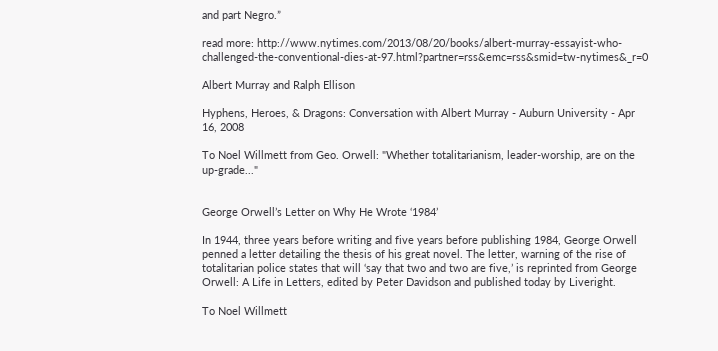and part Negro.”

read more: http://www.nytimes.com/2013/08/20/books/albert-murray-essayist-who-challenged-the-conventional-dies-at-97.html?partner=rss&emc=rss&smid=tw-nytimes&_r=0

Albert Murray and Ralph Ellison

Hyphens, Heroes, & Dragons: Conversation with Albert Murray - Auburn University - Apr 16, 2008

To Noel Willmett from Geo. Orwell: "Whether totalitarianism, leader-worship, are on the up-grade..."


George Orwell’s Letter on Why He Wrote ‘1984’

In 1944, three years before writing and five years before publishing 1984, George Orwell penned a letter detailing the thesis of his great novel. The letter, warning of the rise of totalitarian police states that will ‘say that two and two are five,’ is reprinted from George Orwell: A Life in Letters, edited by Peter Davidson and published today by Liveright.

To Noel Willmett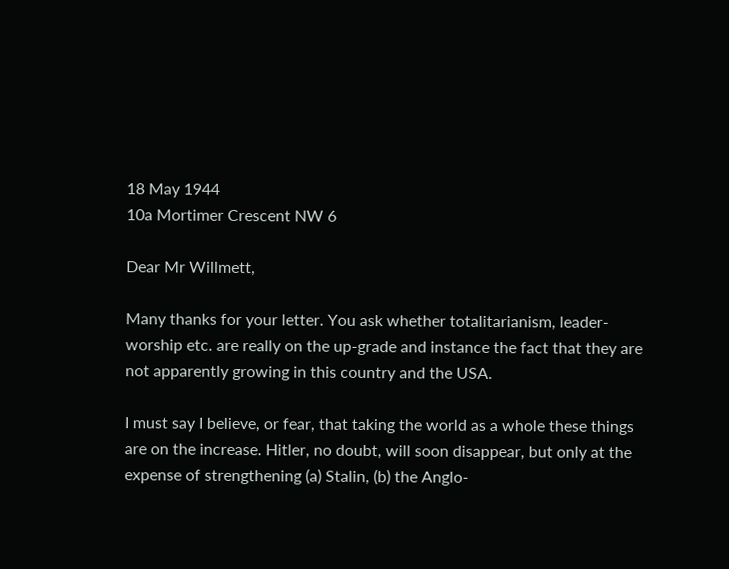18 May 1944
10a Mortimer Crescent NW 6

Dear Mr Willmett,

Many thanks for your letter. You ask whether totalitarianism, leader-worship etc. are really on the up-grade and instance the fact that they are not apparently growing in this country and the USA.

I must say I believe, or fear, that taking the world as a whole these things are on the increase. Hitler, no doubt, will soon disappear, but only at the expense of strengthening (a) Stalin, (b) the Anglo-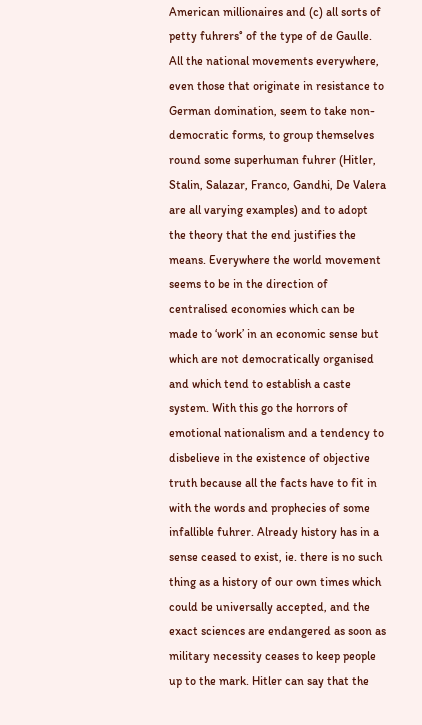American millionaires and (c) all sorts of petty fuhrers° of the type of de Gaulle. All the national movements everywhere, even those that originate in resistance to German domination, seem to take non-democratic forms, to group themselves round some superhuman fuhrer (Hitler, Stalin, Salazar, Franco, Gandhi, De Valera are all varying examples) and to adopt the theory that the end justifies the means. Everywhere the world movement seems to be in the direction of centralised economies which can be made to ‘work’ in an economic sense but which are not democratically organised and which tend to establish a caste system. With this go the horrors of emotional nationalism and a tendency to disbelieve in the existence of objective truth because all the facts have to fit in with the words and prophecies of some infallible fuhrer. Already history has in a sense ceased to exist, ie. there is no such thing as a history of our own times which could be universally accepted, and the exact sciences are endangered as soon as military necessity ceases to keep people up to the mark. Hitler can say that the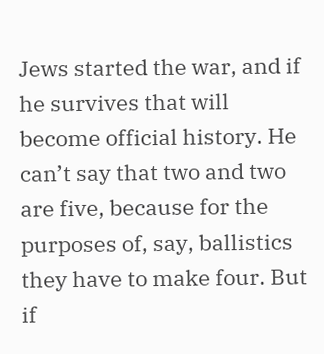Jews started the war, and if he survives that will become official history. He can’t say that two and two are five, because for the purposes of, say, ballistics they have to make four. But if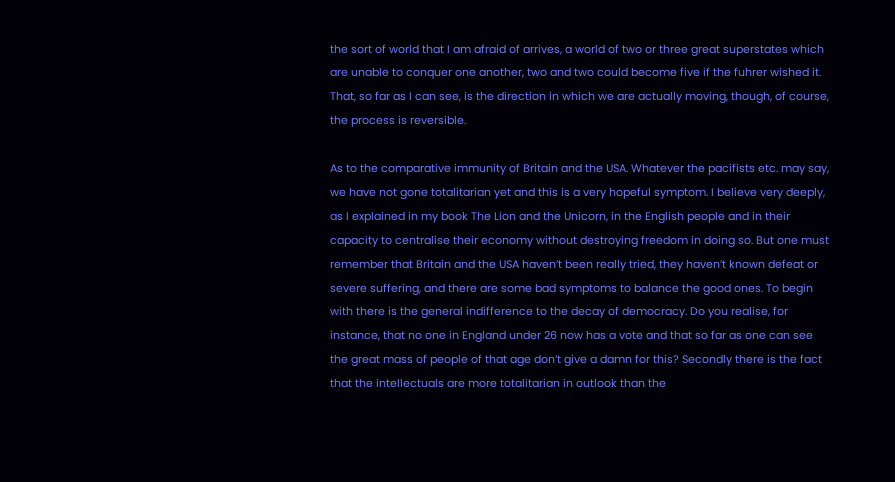the sort of world that I am afraid of arrives, a world of two or three great superstates which are unable to conquer one another, two and two could become five if the fuhrer wished it. That, so far as I can see, is the direction in which we are actually moving, though, of course, the process is reversible.

As to the comparative immunity of Britain and the USA. Whatever the pacifists etc. may say, we have not gone totalitarian yet and this is a very hopeful symptom. I believe very deeply, as I explained in my book The Lion and the Unicorn, in the English people and in their capacity to centralise their economy without destroying freedom in doing so. But one must remember that Britain and the USA haven’t been really tried, they haven’t known defeat or severe suffering, and there are some bad symptoms to balance the good ones. To begin with there is the general indifference to the decay of democracy. Do you realise, for instance, that no one in England under 26 now has a vote and that so far as one can see the great mass of people of that age don’t give a damn for this? Secondly there is the fact that the intellectuals are more totalitarian in outlook than the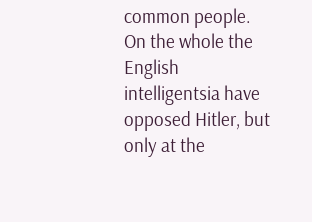common people. On the whole the English intelligentsia have opposed Hitler, but only at the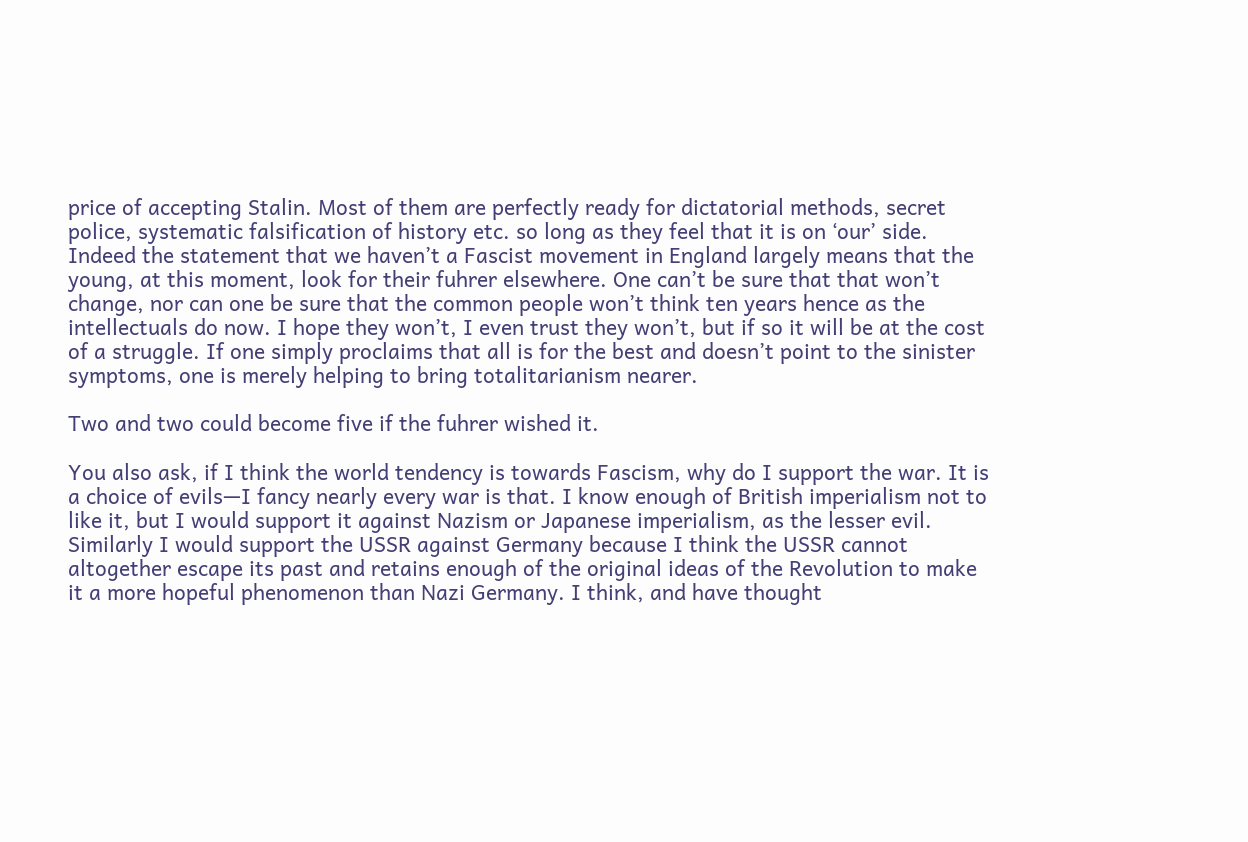price of accepting Stalin. Most of them are perfectly ready for dictatorial methods, secret police, systematic falsification of history etc. so long as they feel that it is on ‘our’ side. Indeed the statement that we haven’t a Fascist movement in England largely means that the young, at this moment, look for their fuhrer elsewhere. One can’t be sure that that won’t change, nor can one be sure that the common people won’t think ten years hence as the intellectuals do now. I hope they won’t, I even trust they won’t, but if so it will be at the cost of a struggle. If one simply proclaims that all is for the best and doesn’t point to the sinister symptoms, one is merely helping to bring totalitarianism nearer.

Two and two could become five if the fuhrer wished it.

You also ask, if I think the world tendency is towards Fascism, why do I support the war. It is a choice of evils—I fancy nearly every war is that. I know enough of British imperialism not to like it, but I would support it against Nazism or Japanese imperialism, as the lesser evil. Similarly I would support the USSR against Germany because I think the USSR cannot altogether escape its past and retains enough of the original ideas of the Revolution to make it a more hopeful phenomenon than Nazi Germany. I think, and have thought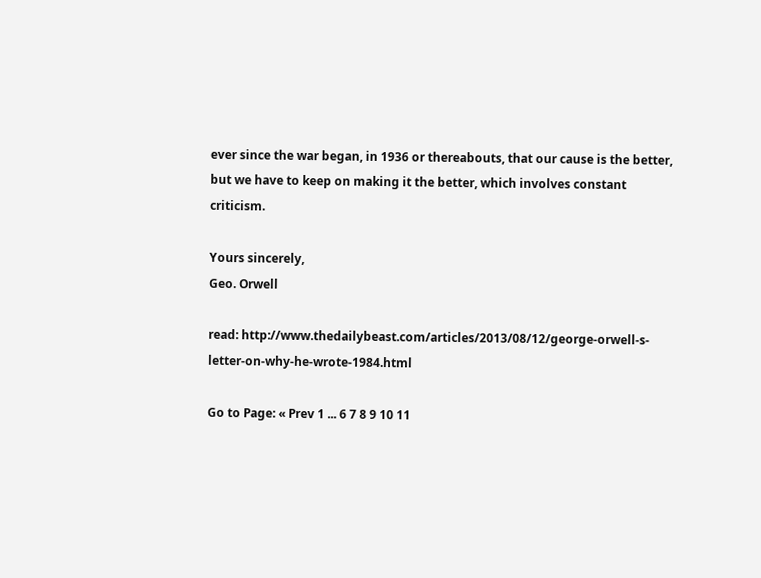ever since the war began, in 1936 or thereabouts, that our cause is the better, but we have to keep on making it the better, which involves constant criticism.

Yours sincerely,
Geo. Orwell

read: http://www.thedailybeast.com/articles/2013/08/12/george-orwell-s-letter-on-why-he-wrote-1984.html

Go to Page: « Prev 1 ... 6 7 8 9 10 11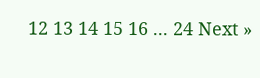12 13 14 15 16 ... 24 Next »